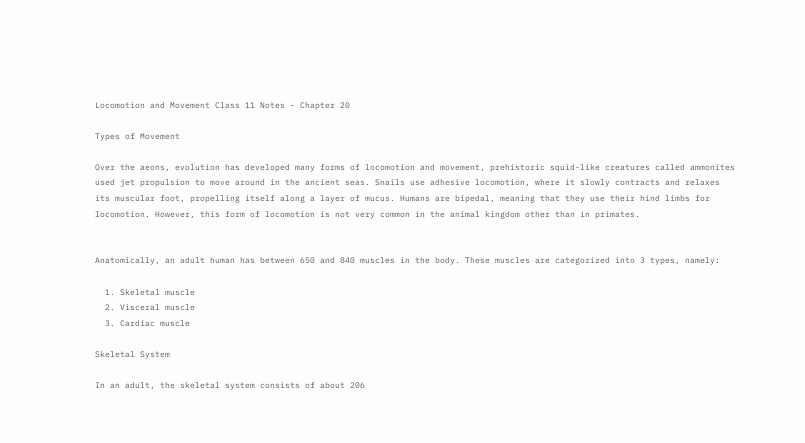Locomotion and Movement Class 11 Notes - Chapter 20

Types of Movement

Over the aeons, evolution has developed many forms of locomotion and movement, prehistoric squid-like creatures called ammonites used jet propulsion to move around in the ancient seas. Snails use adhesive locomotion, where it slowly contracts and relaxes its muscular foot, propelling itself along a layer of mucus. Humans are bipedal, meaning that they use their hind limbs for locomotion. However, this form of locomotion is not very common in the animal kingdom other than in primates.


Anatomically, an adult human has between 650 and 840 muscles in the body. These muscles are categorized into 3 types, namely:

  1. Skeletal muscle
  2. Visceral muscle
  3. Cardiac muscle

Skeletal System

In an adult, the skeletal system consists of about 206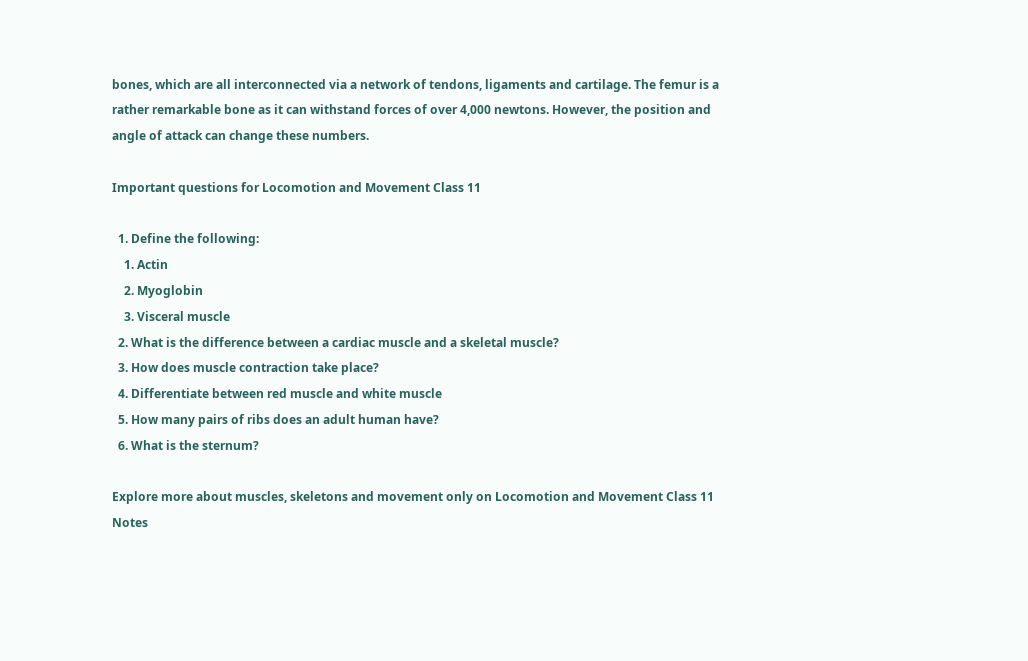bones, which are all interconnected via a network of tendons, ligaments and cartilage. The femur is a rather remarkable bone as it can withstand forces of over 4,000 newtons. However, the position and angle of attack can change these numbers.

Important questions for Locomotion and Movement Class 11

  1. Define the following:
    1. Actin
    2. Myoglobin
    3. Visceral muscle
  2. What is the difference between a cardiac muscle and a skeletal muscle?
  3. How does muscle contraction take place?
  4. Differentiate between red muscle and white muscle
  5. How many pairs of ribs does an adult human have?
  6. What is the sternum?

Explore more about muscles, skeletons and movement only on Locomotion and Movement Class 11 Notes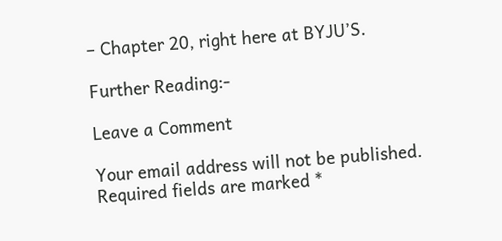– Chapter 20, right here at BYJU’S.

Further Reading:-

Leave a Comment

Your email address will not be published. Required fields are marked *